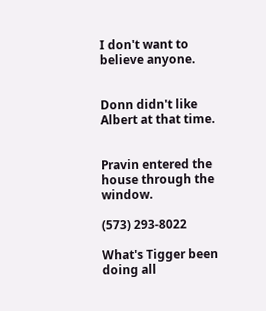I don't want to believe anyone.


Donn didn't like Albert at that time.


Pravin entered the house through the window.

(573) 293-8022

What's Tigger been doing all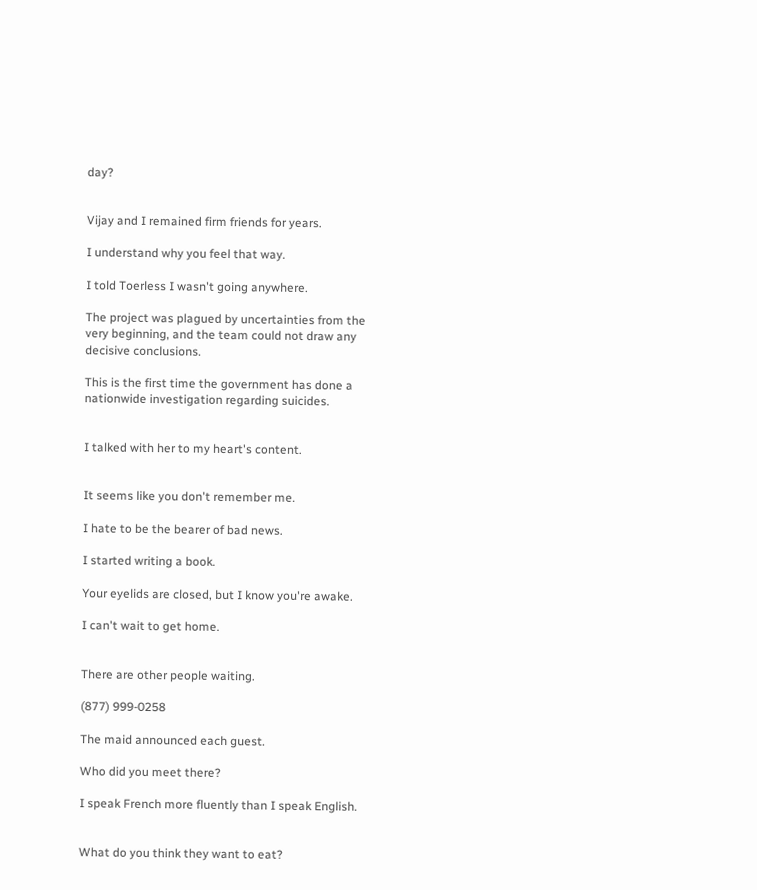day?


Vijay and I remained firm friends for years.

I understand why you feel that way.

I told Toerless I wasn't going anywhere.

The project was plagued by uncertainties from the very beginning, and the team could not draw any decisive conclusions.

This is the first time the government has done a nationwide investigation regarding suicides.


I talked with her to my heart's content.


It seems like you don't remember me.

I hate to be the bearer of bad news.

I started writing a book.

Your eyelids are closed, but I know you're awake.

I can't wait to get home.


There are other people waiting.

(877) 999-0258

The maid announced each guest.

Who did you meet there?

I speak French more fluently than I speak English.


What do you think they want to eat?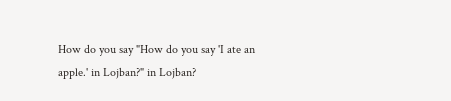How do you say "How do you say 'I ate an apple.' in Lojban?" in Lojban?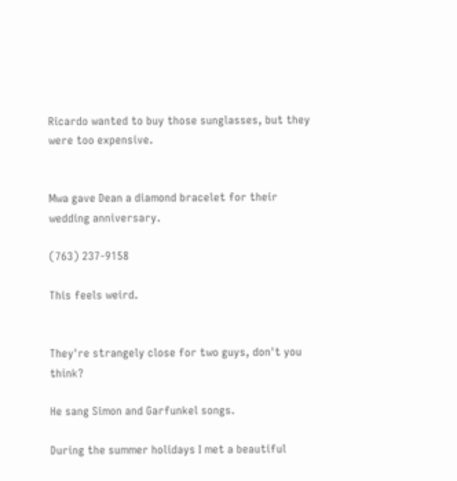Ricardo wanted to buy those sunglasses, but they were too expensive.


Mwa gave Dean a diamond bracelet for their wedding anniversary.

(763) 237-9158

This feels weird.


They're strangely close for two guys, don't you think?

He sang Simon and Garfunkel songs.

During the summer holidays I met a beautiful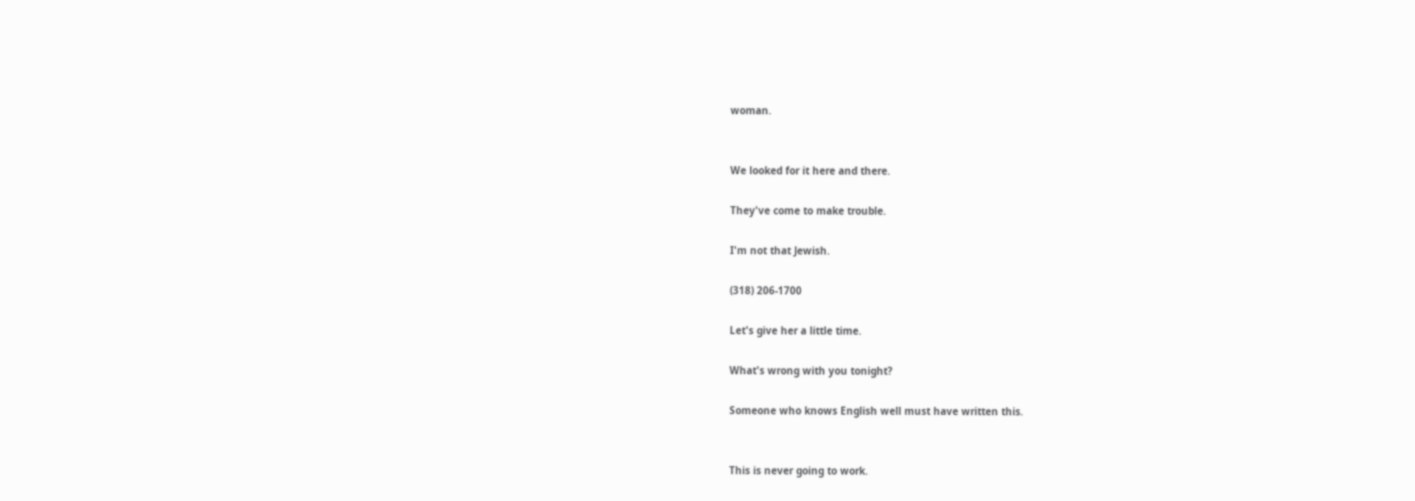woman.


We looked for it here and there.

They've come to make trouble.

I'm not that Jewish.

(318) 206-1700

Let's give her a little time.

What's wrong with you tonight?

Someone who knows English well must have written this.


This is never going to work.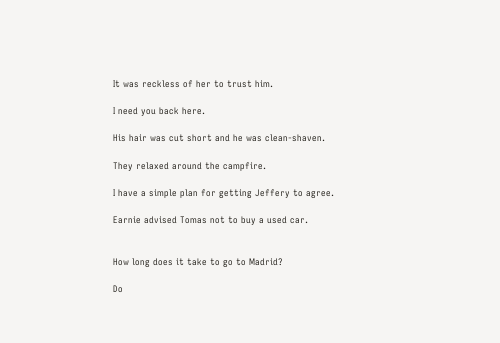It was reckless of her to trust him.

I need you back here.

His hair was cut short and he was clean-shaven.

They relaxed around the campfire.

I have a simple plan for getting Jeffery to agree.

Earnie advised Tomas not to buy a used car.


How long does it take to go to Madrid?

Do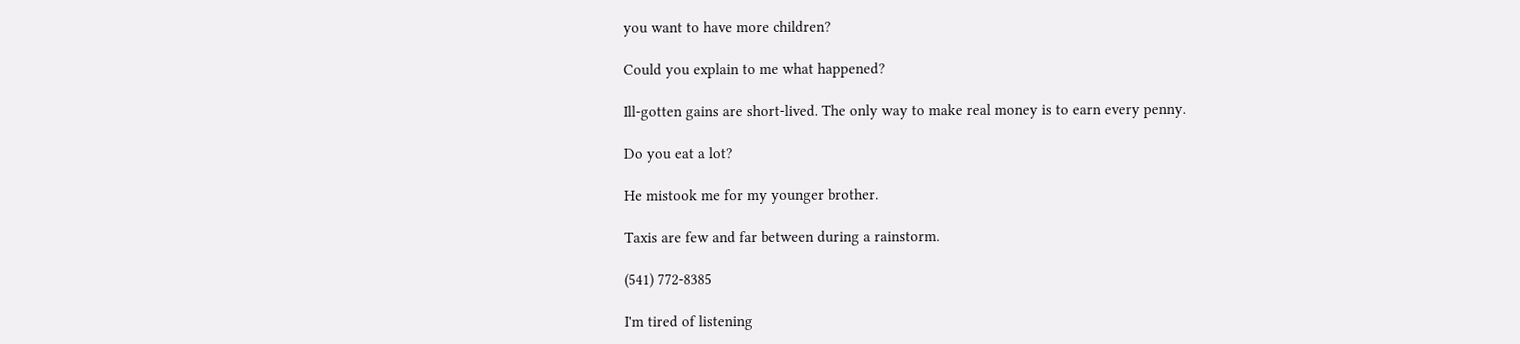you want to have more children?

Could you explain to me what happened?

Ill-gotten gains are short-lived. The only way to make real money is to earn every penny.

Do you eat a lot?

He mistook me for my younger brother.

Taxis are few and far between during a rainstorm.

(541) 772-8385

I'm tired of listening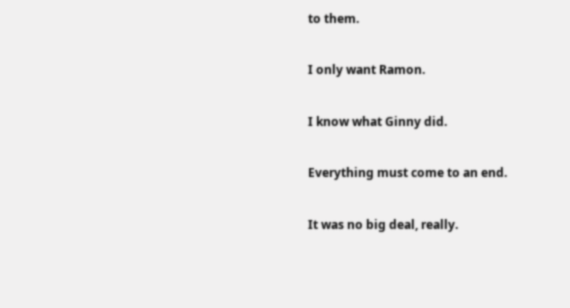to them.

I only want Ramon.

I know what Ginny did.

Everything must come to an end.

It was no big deal, really.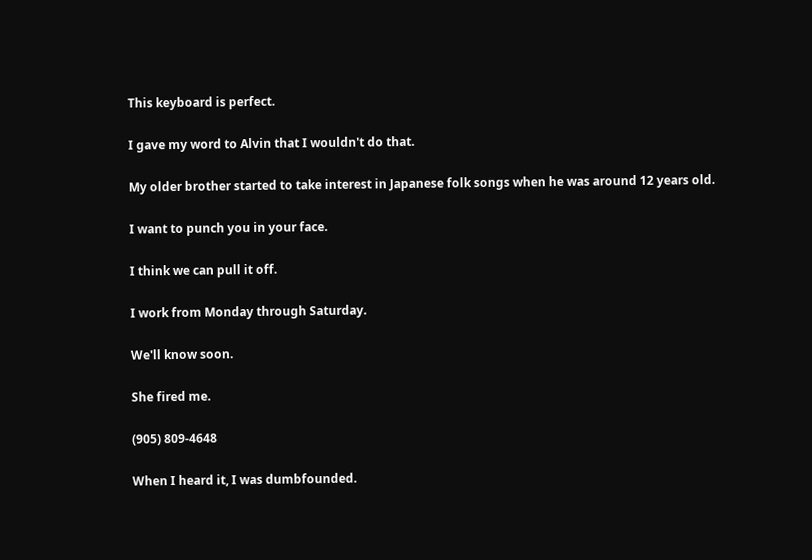This keyboard is perfect.

I gave my word to Alvin that I wouldn't do that.

My older brother started to take interest in Japanese folk songs when he was around 12 years old.

I want to punch you in your face.

I think we can pull it off.

I work from Monday through Saturday.

We'll know soon.

She fired me.

(905) 809-4648

When I heard it, I was dumbfounded.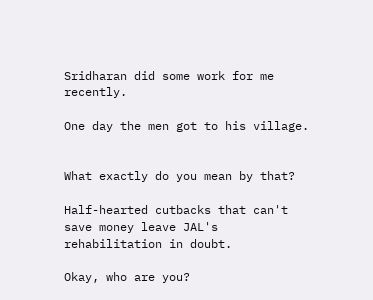Sridharan did some work for me recently.

One day the men got to his village.


What exactly do you mean by that?

Half-hearted cutbacks that can't save money leave JAL's rehabilitation in doubt.

Okay, who are you?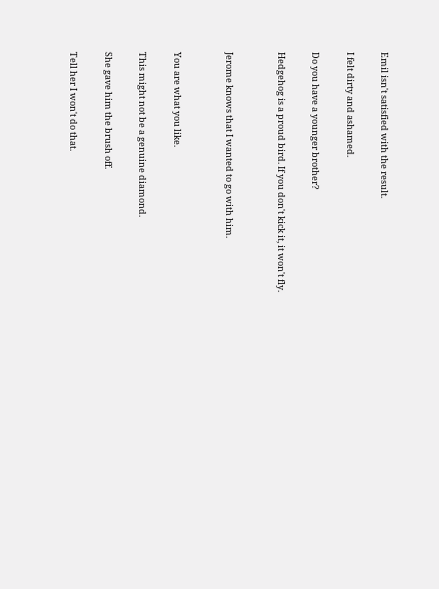Emil isn't satisfied with the result.

I felt dirty and ashamed.

Do you have a younger brother?

Hedgehog is a proud bird. If you don't kick it, it won't fly.


Jerome knows that I wanted to go with him.


You are what you like.

This might not be a genuine diamond.

She gave him the brush off.

Tell her I won't do that.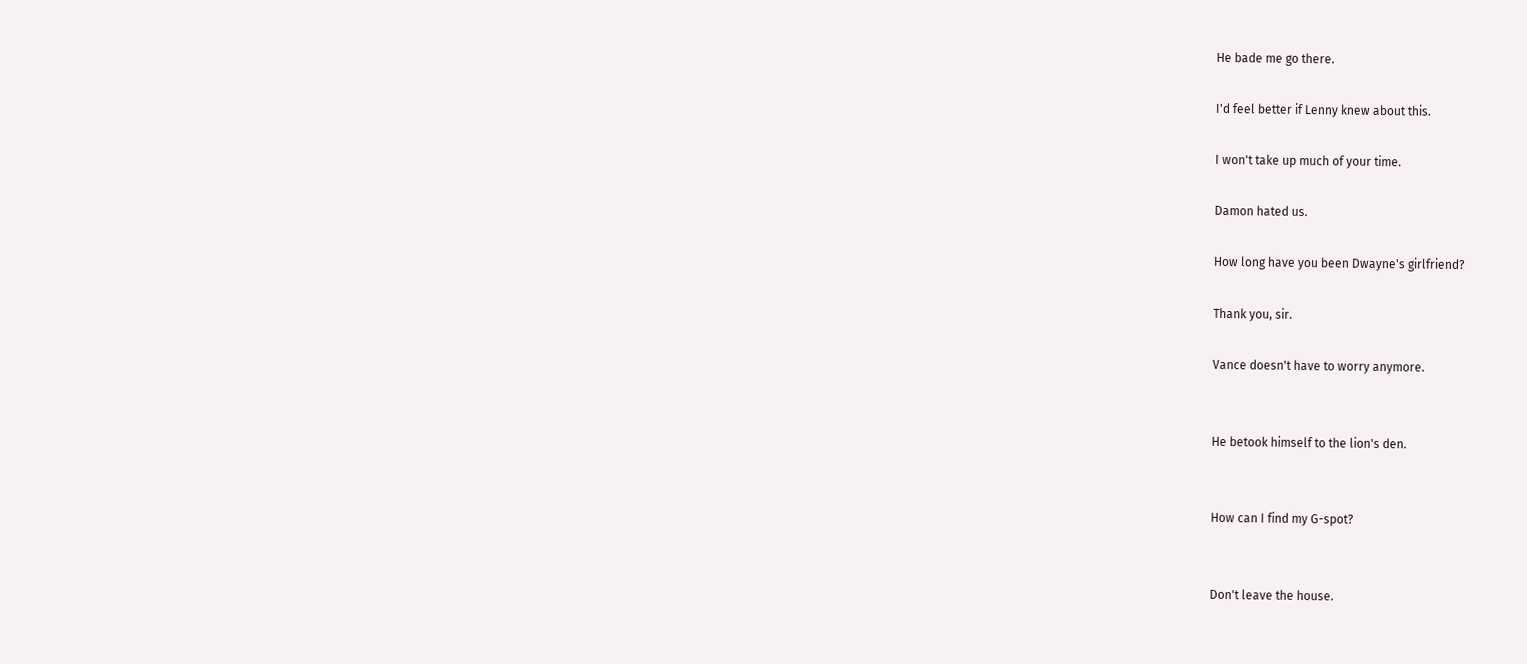He bade me go there.

I'd feel better if Lenny knew about this.

I won't take up much of your time.

Damon hated us.

How long have you been Dwayne's girlfriend?

Thank you, sir.

Vance doesn't have to worry anymore.


He betook himself to the lion's den.


How can I find my G-spot?


Don't leave the house.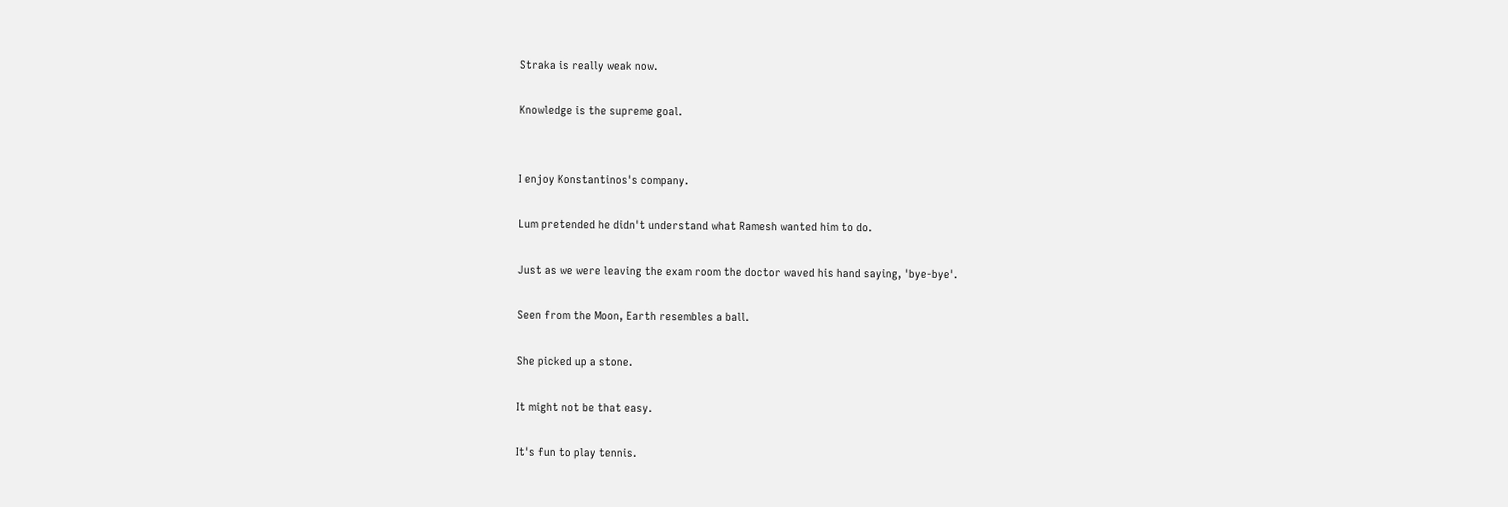Straka is really weak now.

Knowledge is the supreme goal.


I enjoy Konstantinos's company.

Lum pretended he didn't understand what Ramesh wanted him to do.

Just as we were leaving the exam room the doctor waved his hand saying, 'bye-bye'.

Seen from the Moon, Earth resembles a ball.

She picked up a stone.

It might not be that easy.

It's fun to play tennis.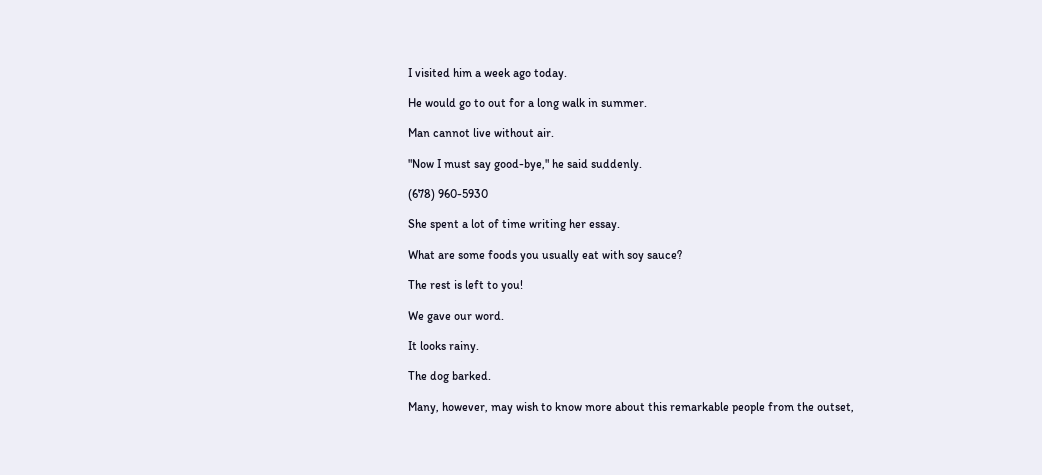I visited him a week ago today.

He would go to out for a long walk in summer.

Man cannot live without air.

"Now I must say good-bye," he said suddenly.

(678) 960-5930

She spent a lot of time writing her essay.

What are some foods you usually eat with soy sauce?

The rest is left to you!

We gave our word.

It looks rainy.

The dog barked.

Many, however, may wish to know more about this remarkable people from the outset,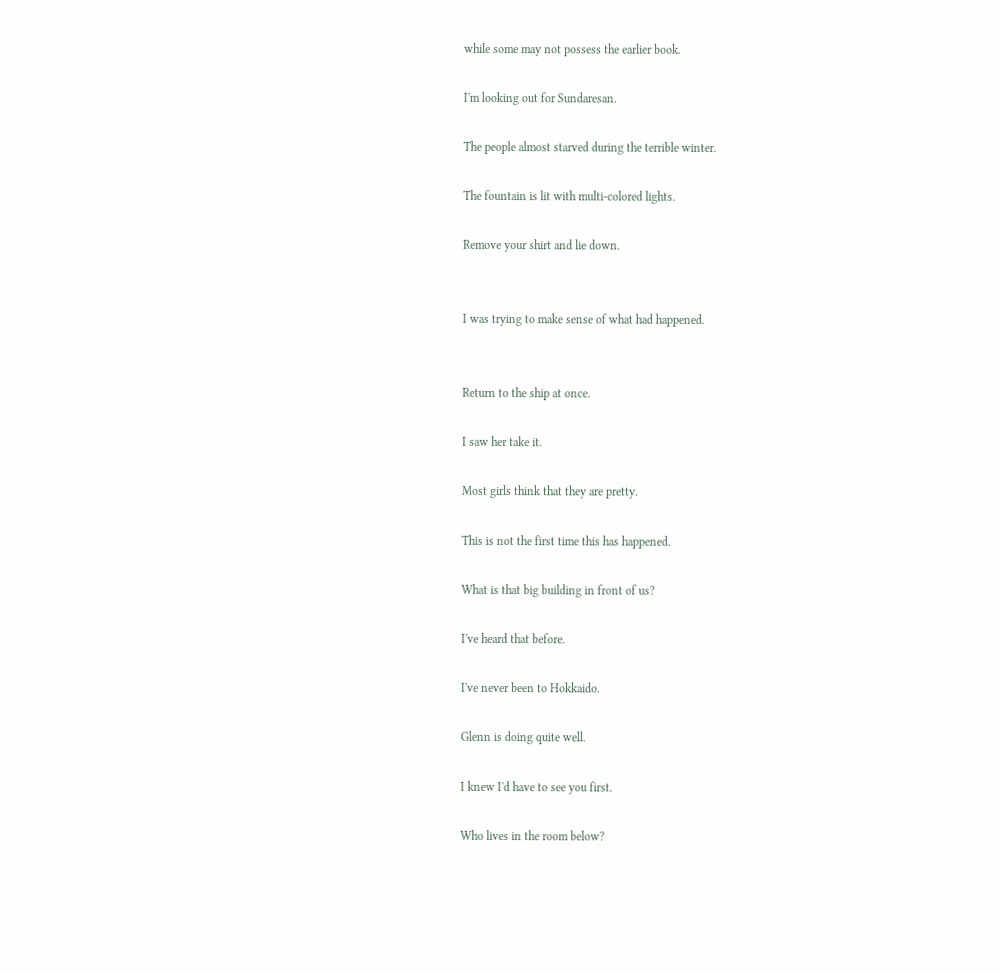while some may not possess the earlier book.

I'm looking out for Sundaresan.

The people almost starved during the terrible winter.

The fountain is lit with multi-colored lights.

Remove your shirt and lie down.


I was trying to make sense of what had happened.


Return to the ship at once.

I saw her take it.

Most girls think that they are pretty.

This is not the first time this has happened.

What is that big building in front of us?

I've heard that before.

I've never been to Hokkaido.

Glenn is doing quite well.

I knew I'd have to see you first.

Who lives in the room below?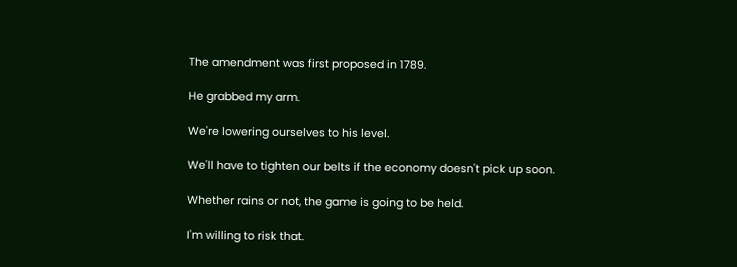The amendment was first proposed in 1789.

He grabbed my arm.

We're lowering ourselves to his level.

We'll have to tighten our belts if the economy doesn't pick up soon.

Whether rains or not, the game is going to be held.

I'm willing to risk that.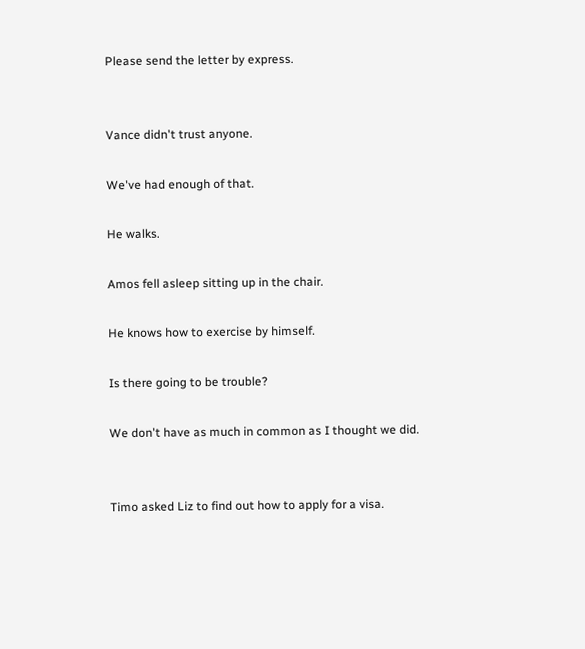Please send the letter by express.


Vance didn't trust anyone.

We've had enough of that.

He walks.

Amos fell asleep sitting up in the chair.

He knows how to exercise by himself.

Is there going to be trouble?

We don't have as much in common as I thought we did.


Timo asked Liz to find out how to apply for a visa.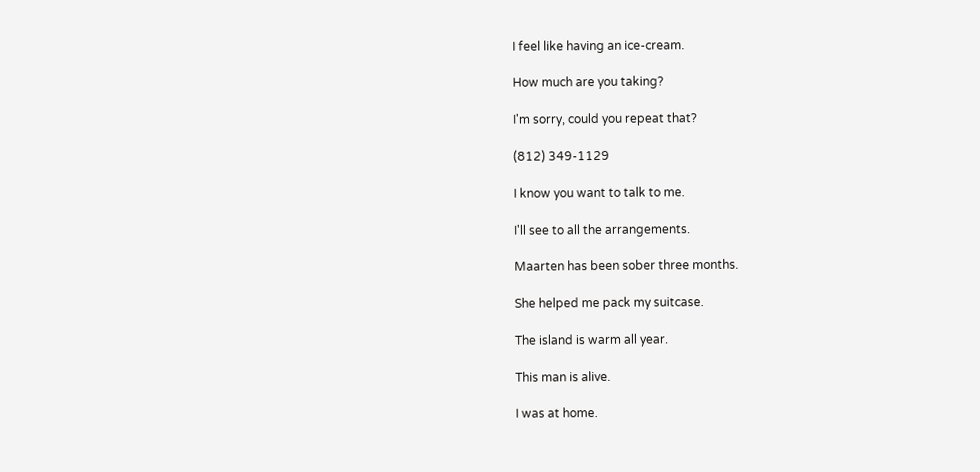I feel like having an ice-cream.

How much are you taking?

I'm sorry, could you repeat that?

(812) 349-1129

I know you want to talk to me.

I'll see to all the arrangements.

Maarten has been sober three months.

She helped me pack my suitcase.

The island is warm all year.

This man is alive.

I was at home.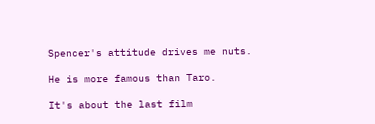Spencer's attitude drives me nuts.

He is more famous than Taro.

It's about the last film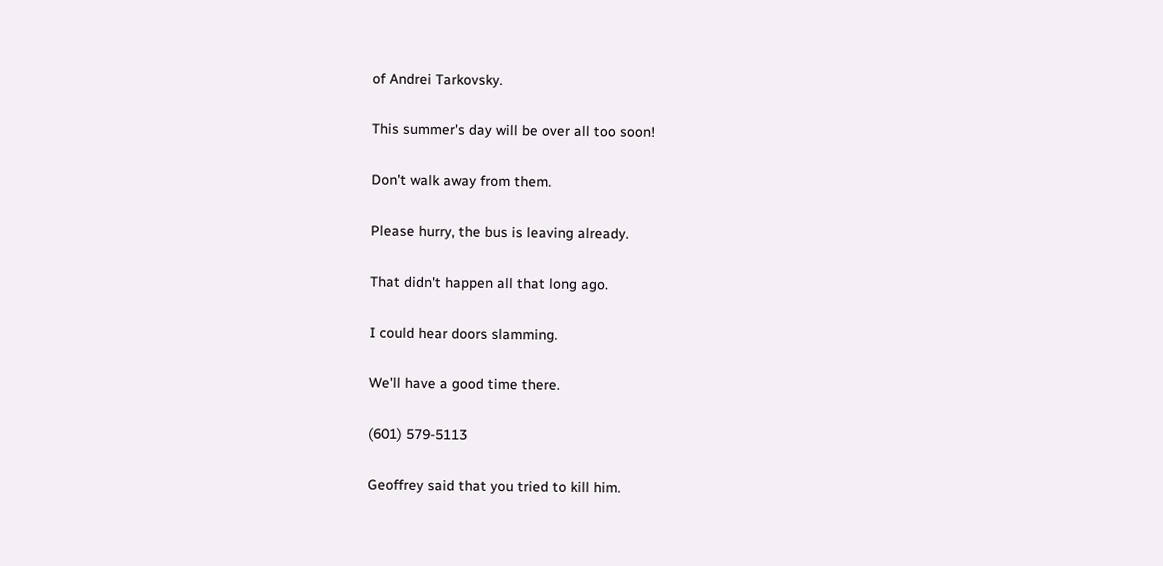of Andrei Tarkovsky.

This summer's day will be over all too soon!

Don't walk away from them.

Please hurry, the bus is leaving already.

That didn't happen all that long ago.

I could hear doors slamming.

We'll have a good time there.

(601) 579-5113

Geoffrey said that you tried to kill him.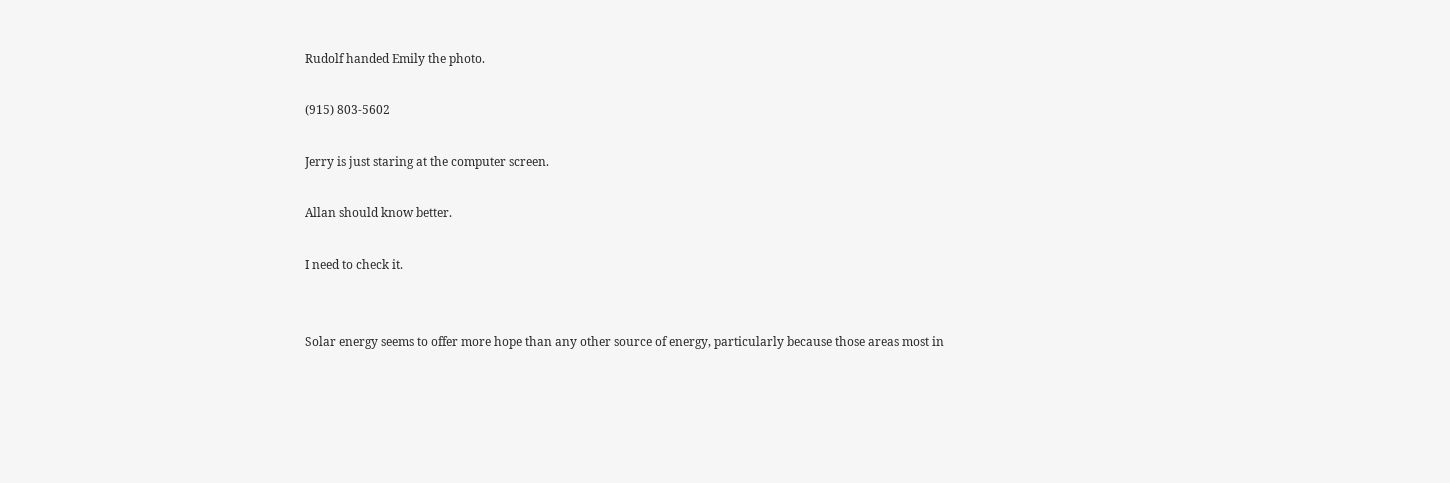Rudolf handed Emily the photo.

(915) 803-5602

Jerry is just staring at the computer screen.

Allan should know better.

I need to check it.


Solar energy seems to offer more hope than any other source of energy, particularly because those areas most in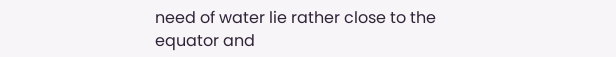need of water lie rather close to the equator and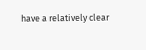have a relatively clear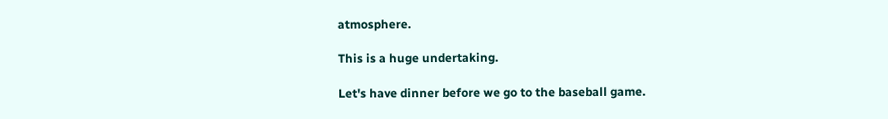atmosphere.

This is a huge undertaking.

Let's have dinner before we go to the baseball game.